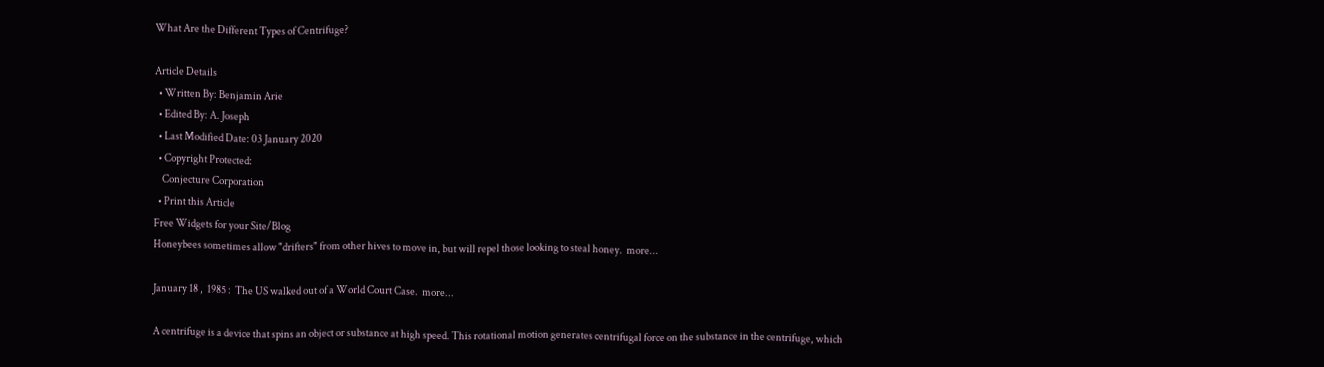What Are the Different Types of Centrifuge?

Article Details
  • Written By: Benjamin Arie
  • Edited By: A. Joseph
  • Last Modified Date: 03 January 2020
  • Copyright Protected:
    Conjecture Corporation
  • Print this Article
Free Widgets for your Site/Blog
Honeybees sometimes allow "drifters" from other hives to move in, but will repel those looking to steal honey.  more...

January 18 ,  1985 :  The US walked out of a World Court Case.  more...

A centrifuge is a device that spins an object or substance at high speed. This rotational motion generates centrifugal force on the substance in the centrifuge, which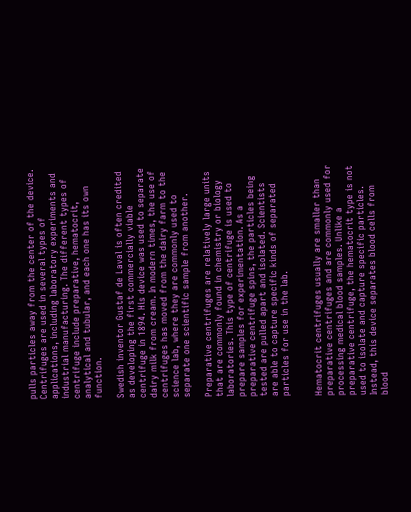pulls particles away from the center of the device. Centrifuges are used in several types of applications, including laboratory experiments and industrial manufacturing. The different types of centrifuge include preparative, hematocrit, analytical and tubular, and each one has its own function.

Swedish inventor Gustaf de Laval is often credited as developing the first commercially viable centrifuge in 1894. His device was used to separate dairy milk from cream. In modern times, the use of centrifuges has moved from the dairy farm to the science lab, where they are commonly used to separate one scientific sample from another.

Preparative centrifuges are relatively large units that are commonly found in chemistry or biology laboratories. This type of centrifuge is used to prepare samples for experimentation. As a preparative centrifuge spins, the particles being tested are pulled apart and isolated. Scientists are able to capture specific kinds of separated particles for use in the lab.


Hematocrit centrifuges usually are smaller than preparative centrifuges and are commonly used for processing medical blood samples. Unlike a preparative centrifuge, the hematocrit type is not used to isolate and capture specific particles. Instead, this device separates blood cells from blood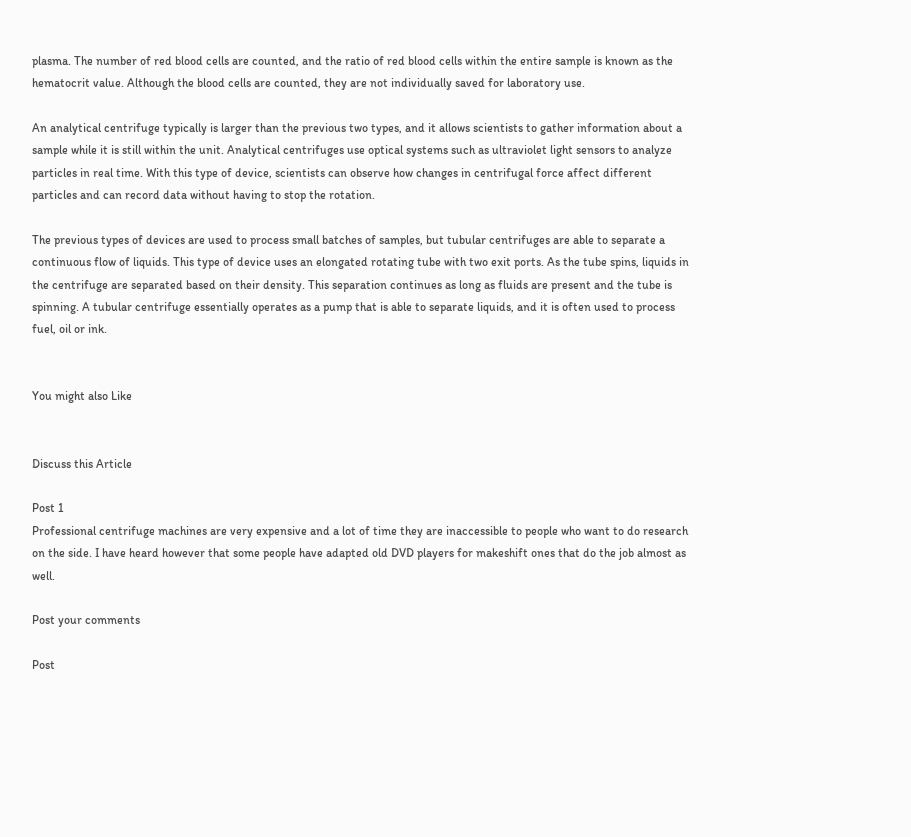plasma. The number of red blood cells are counted, and the ratio of red blood cells within the entire sample is known as the hematocrit value. Although the blood cells are counted, they are not individually saved for laboratory use.

An analytical centrifuge typically is larger than the previous two types, and it allows scientists to gather information about a sample while it is still within the unit. Analytical centrifuges use optical systems such as ultraviolet light sensors to analyze particles in real time. With this type of device, scientists can observe how changes in centrifugal force affect different particles and can record data without having to stop the rotation.

The previous types of devices are used to process small batches of samples, but tubular centrifuges are able to separate a continuous flow of liquids. This type of device uses an elongated rotating tube with two exit ports. As the tube spins, liquids in the centrifuge are separated based on their density. This separation continues as long as fluids are present and the tube is spinning. A tubular centrifuge essentially operates as a pump that is able to separate liquids, and it is often used to process fuel, oil or ink.


You might also Like


Discuss this Article

Post 1
Professional centrifuge machines are very expensive and a lot of time they are inaccessible to people who want to do research on the side. I have heard however that some people have adapted old DVD players for makeshift ones that do the job almost as well.

Post your comments

Post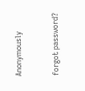Anonymously


forgot password?